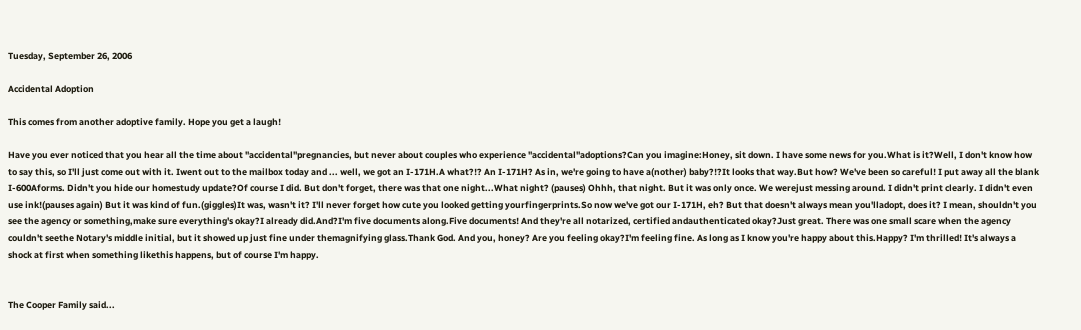Tuesday, September 26, 2006

Accidental Adoption

This comes from another adoptive family. Hope you get a laugh!

Have you ever noticed that you hear all the time about "accidental"pregnancies, but never about couples who experience "accidental"adoptions?Can you imagine:Honey, sit down. I have some news for you.What is it?Well, I don't know how to say this, so I'll just come out with it. Iwent out to the mailbox today and ... well, we got an I-171H.A what?!? An I-171H? As in, we're going to have a(nother) baby?!?It looks that way.But how? We've been so careful! I put away all the blank I-600Aforms. Didn't you hide our homestudy update?Of course I did. But don't forget, there was that one night...What night? (pauses) Ohhh, that night. But it was only once. We werejust messing around. I didn't print clearly. I didn't even use ink!(pauses again) But it was kind of fun.(giggles)It was, wasn't it? I'll never forget how cute you looked getting yourfingerprints.So now we've got our I-171H, eh? But that doesn't always mean you'lladopt, does it? I mean, shouldn't you see the agency or something,make sure everything's okay?I already did.And?I'm five documents along.Five documents! And they're all notarized, certified andauthenticated okay?Just great. There was one small scare when the agency couldn't seethe Notary's middle initial, but it showed up just fine under themagnifying glass.Thank God. And you, honey? Are you feeling okay?I'm feeling fine. As long as I know you're happy about this.Happy? I'm thrilled! It's always a shock at first when something likethis happens, but of course I'm happy.


The Cooper Family said...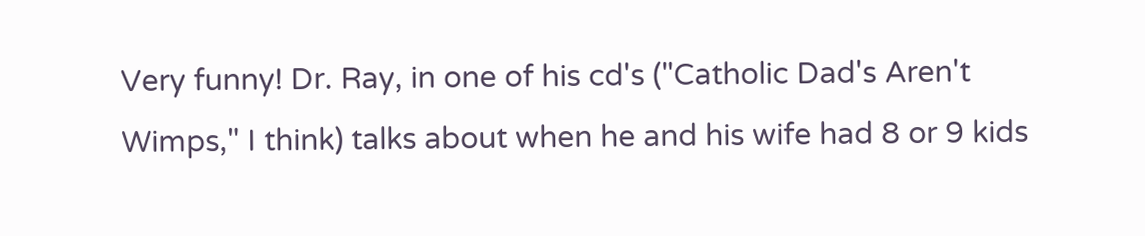Very funny! Dr. Ray, in one of his cd's ("Catholic Dad's Aren't Wimps," I think) talks about when he and his wife had 8 or 9 kids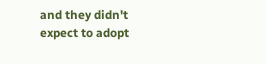and they didn't expect to adopt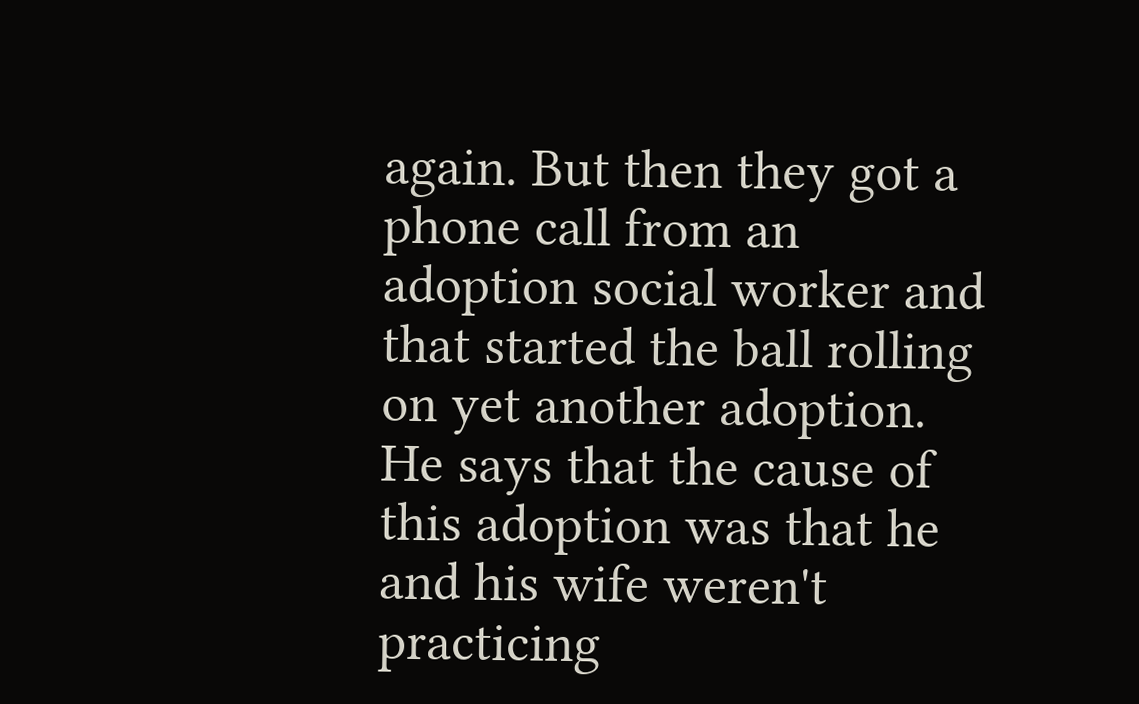again. But then they got a phone call from an adoption social worker and that started the ball rolling on yet another adoption. He says that the cause of this adoption was that he and his wife weren't practicing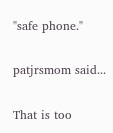"safe phone."

patjrsmom said...

That is too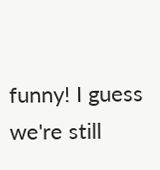funny! I guess we're still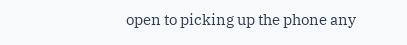open to picking up the phone any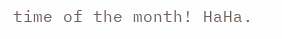time of the month! HaHa.